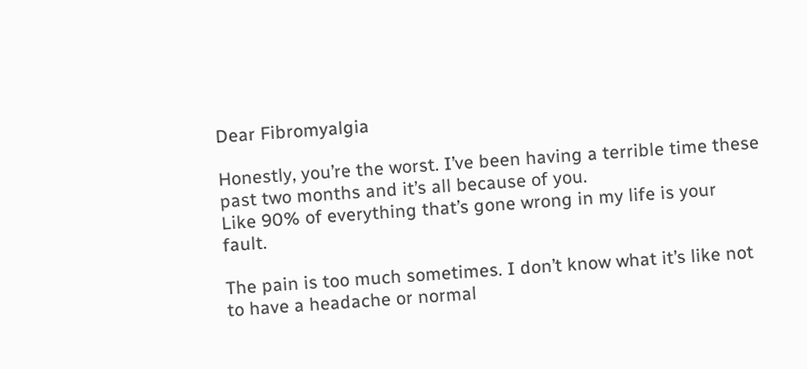Dear Fibromyalgia

Honestly, you’re the worst. I’ve been having a terrible time these past two months and it’s all because of you.
Like 90% of everything that’s gone wrong in my life is your fault.

The pain is too much sometimes. I don’t know what it’s like not to have a headache or normal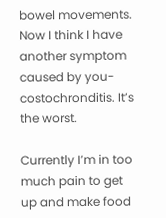bowel movements. Now I think I have another symptom caused by you-costochronditis. It’s the worst.

Currently I’m in too much pain to get up and make food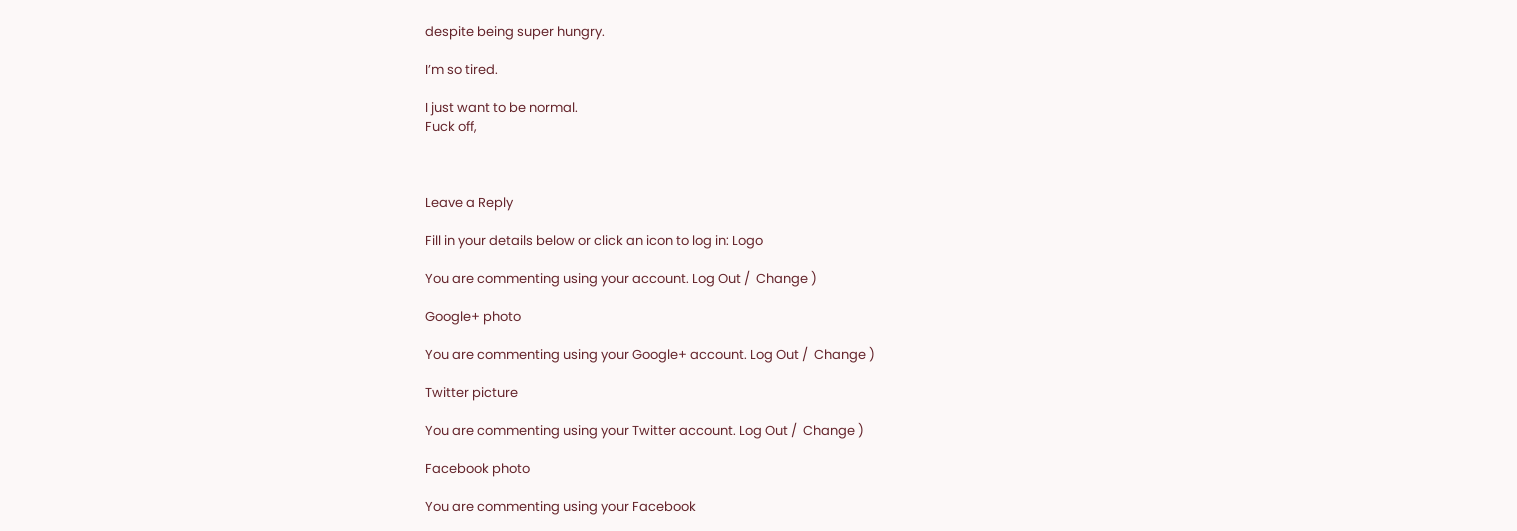despite being super hungry.

I’m so tired.

I just want to be normal.
Fuck off,



Leave a Reply

Fill in your details below or click an icon to log in: Logo

You are commenting using your account. Log Out /  Change )

Google+ photo

You are commenting using your Google+ account. Log Out /  Change )

Twitter picture

You are commenting using your Twitter account. Log Out /  Change )

Facebook photo

You are commenting using your Facebook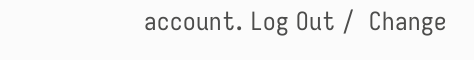account. Log Out /  Change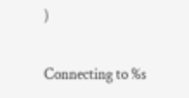)


Connecting to %s